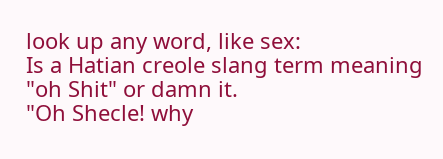look up any word, like sex:
Is a Hatian creole slang term meaning "oh Shit" or damn it.
"Oh Shecle! why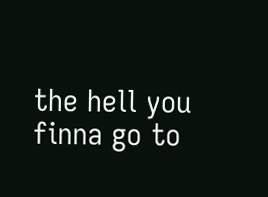the hell you finna go to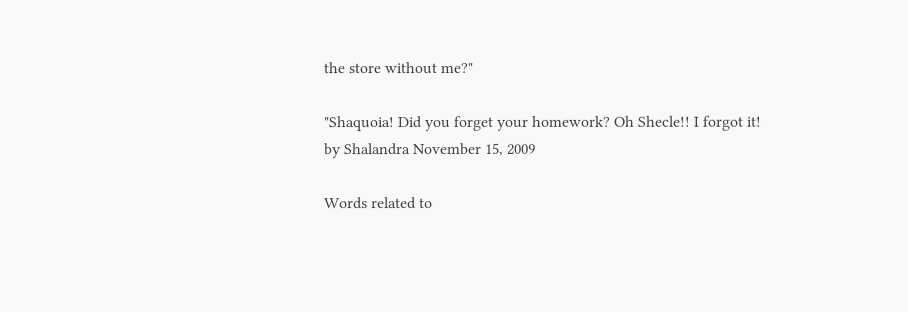the store without me?"

"Shaquoia! Did you forget your homework? Oh Shecle!! I forgot it!
by Shalandra November 15, 2009

Words related to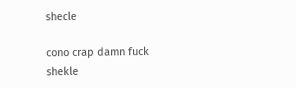shecle

cono crap damn fuck shekle